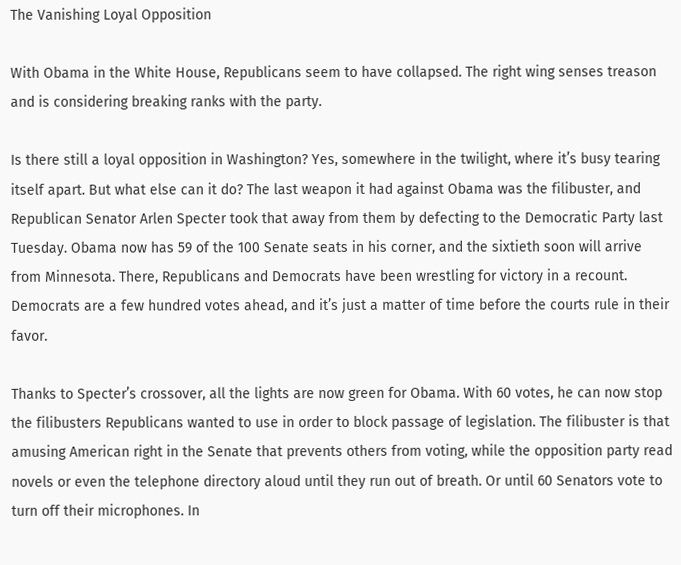The Vanishing Loyal Opposition

With Obama in the White House, Republicans seem to have collapsed. The right wing senses treason and is considering breaking ranks with the party.

Is there still a loyal opposition in Washington? Yes, somewhere in the twilight, where it’s busy tearing itself apart. But what else can it do? The last weapon it had against Obama was the filibuster, and Republican Senator Arlen Specter took that away from them by defecting to the Democratic Party last Tuesday. Obama now has 59 of the 100 Senate seats in his corner, and the sixtieth soon will arrive from Minnesota. There, Republicans and Democrats have been wrestling for victory in a recount. Democrats are a few hundred votes ahead, and it’s just a matter of time before the courts rule in their favor.

Thanks to Specter’s crossover, all the lights are now green for Obama. With 60 votes, he can now stop the filibusters Republicans wanted to use in order to block passage of legislation. The filibuster is that amusing American right in the Senate that prevents others from voting, while the opposition party read novels or even the telephone directory aloud until they run out of breath. Or until 60 Senators vote to turn off their microphones. In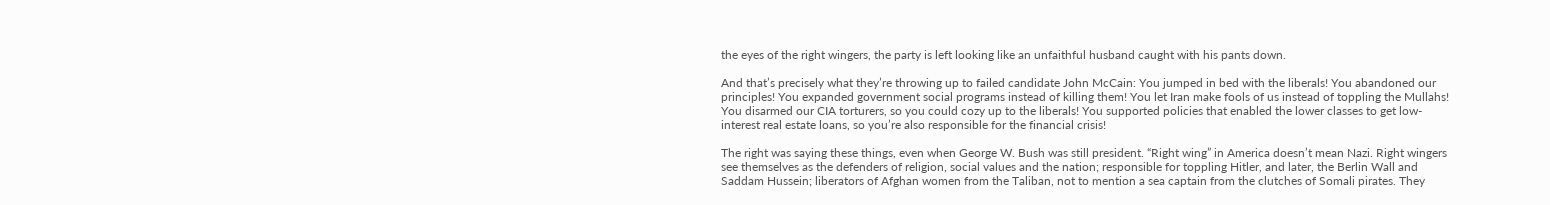the eyes of the right wingers, the party is left looking like an unfaithful husband caught with his pants down.

And that’s precisely what they’re throwing up to failed candidate John McCain: You jumped in bed with the liberals! You abandoned our principles! You expanded government social programs instead of killing them! You let Iran make fools of us instead of toppling the Mullahs! You disarmed our CIA torturers, so you could cozy up to the liberals! You supported policies that enabled the lower classes to get low-interest real estate loans, so you’re also responsible for the financial crisis!

The right was saying these things, even when George W. Bush was still president. “Right wing” in America doesn’t mean Nazi. Right wingers see themselves as the defenders of religion, social values and the nation; responsible for toppling Hitler, and later, the Berlin Wall and Saddam Hussein; liberators of Afghan women from the Taliban, not to mention a sea captain from the clutches of Somali pirates. They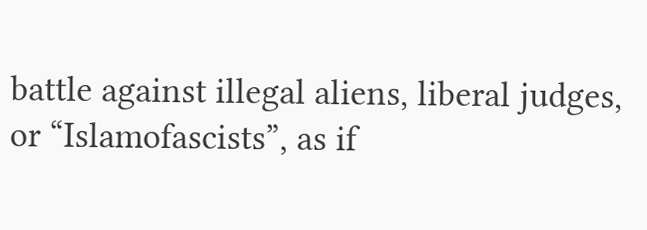battle against illegal aliens, liberal judges, or “Islamofascists”, as if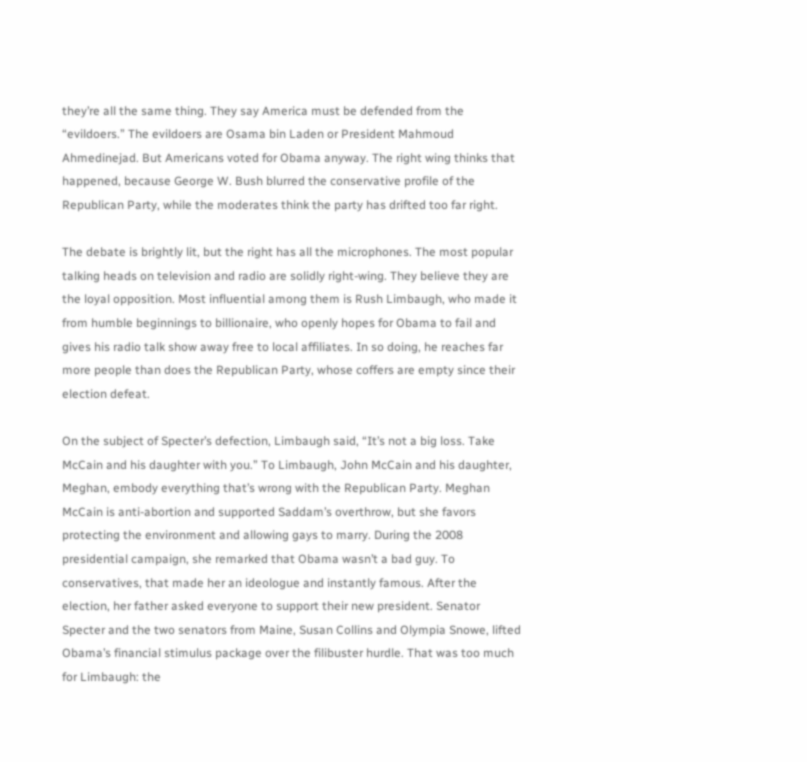they’re all the same thing. They say America must be defended from the “evildoers.” The evildoers are Osama bin Laden or President Mahmoud Ahmedinejad. But Americans voted for Obama anyway. The right wing thinks that happened, because George W. Bush blurred the conservative profile of the Republican Party, while the moderates think the party has drifted too far right.

The debate is brightly lit, but the right has all the microphones. The most popular talking heads on television and radio are solidly right-wing. They believe they are the loyal opposition. Most influential among them is Rush Limbaugh, who made it from humble beginnings to billionaire, who openly hopes for Obama to fail and gives his radio talk show away free to local affiliates. In so doing, he reaches far more people than does the Republican Party, whose coffers are empty since their election defeat.

On the subject of Specter’s defection, Limbaugh said, “It’s not a big loss. Take McCain and his daughter with you.” To Limbaugh, John McCain and his daughter, Meghan, embody everything that’s wrong with the Republican Party. Meghan McCain is anti-abortion and supported Saddam’s overthrow, but she favors protecting the environment and allowing gays to marry. During the 2008 presidential campaign, she remarked that Obama wasn’t a bad guy. To conservatives, that made her an ideologue and instantly famous. After the election, her father asked everyone to support their new president. Senator Specter and the two senators from Maine, Susan Collins and Olympia Snowe, lifted Obama’s financial stimulus package over the filibuster hurdle. That was too much for Limbaugh: the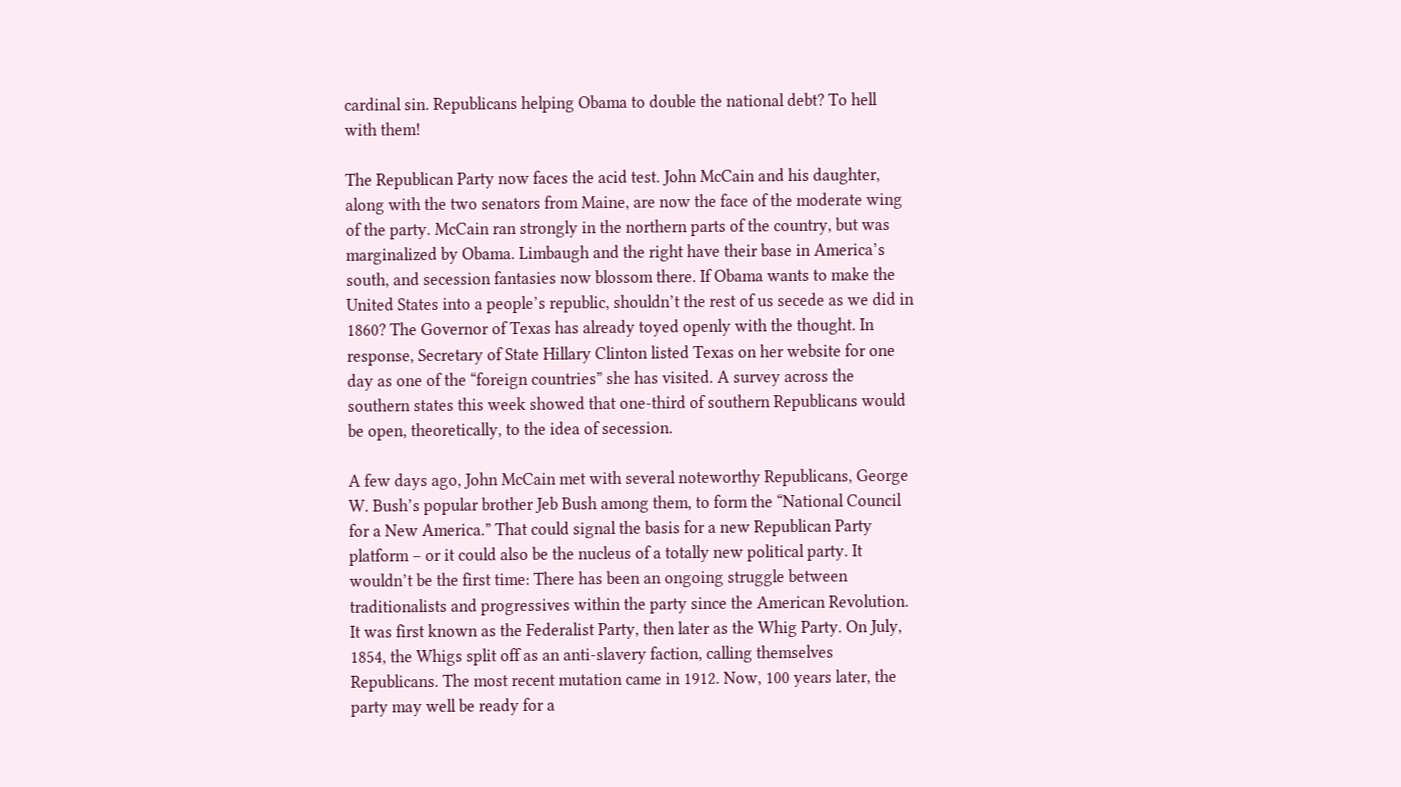cardinal sin. Republicans helping Obama to double the national debt? To hell with them!

The Republican Party now faces the acid test. John McCain and his daughter, along with the two senators from Maine, are now the face of the moderate wing of the party. McCain ran strongly in the northern parts of the country, but was marginalized by Obama. Limbaugh and the right have their base in America’s south, and secession fantasies now blossom there. If Obama wants to make the United States into a people’s republic, shouldn’t the rest of us secede as we did in 1860? The Governor of Texas has already toyed openly with the thought. In response, Secretary of State Hillary Clinton listed Texas on her website for one day as one of the “foreign countries” she has visited. A survey across the southern states this week showed that one-third of southern Republicans would be open, theoretically, to the idea of secession.

A few days ago, John McCain met with several noteworthy Republicans, George W. Bush’s popular brother Jeb Bush among them, to form the “National Council for a New America.” That could signal the basis for a new Republican Party platform – or it could also be the nucleus of a totally new political party. It wouldn’t be the first time: There has been an ongoing struggle between traditionalists and progressives within the party since the American Revolution. It was first known as the Federalist Party, then later as the Whig Party. On July, 1854, the Whigs split off as an anti-slavery faction, calling themselves Republicans. The most recent mutation came in 1912. Now, 100 years later, the party may well be ready for a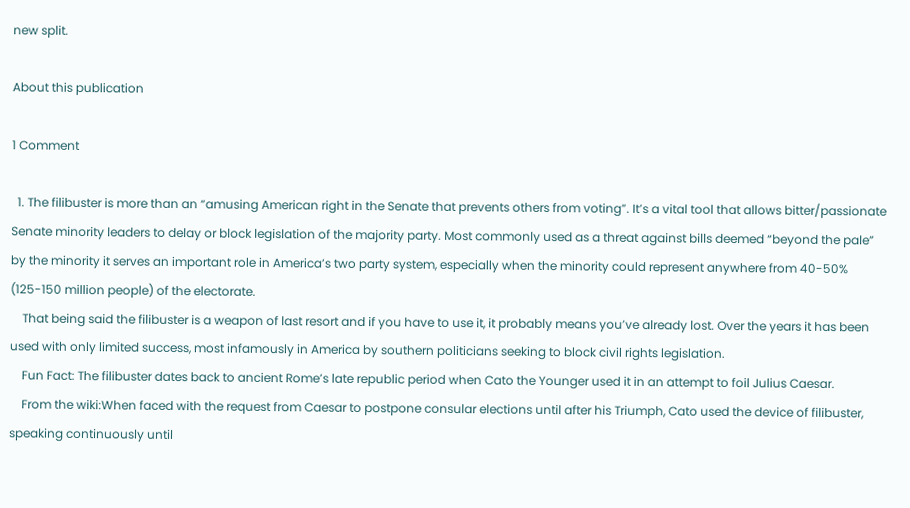new split.

About this publication

1 Comment

  1. The filibuster is more than an “amusing American right in the Senate that prevents others from voting”. It’s a vital tool that allows bitter/passionate Senate minority leaders to delay or block legislation of the majority party. Most commonly used as a threat against bills deemed “beyond the pale” by the minority it serves an important role in America’s two party system, especially when the minority could represent anywhere from 40-50% (125-150 million people) of the electorate.
    That being said the filibuster is a weapon of last resort and if you have to use it, it probably means you’ve already lost. Over the years it has been used with only limited success, most infamously in America by southern politicians seeking to block civil rights legislation.
    Fun Fact: The filibuster dates back to ancient Rome’s late republic period when Cato the Younger used it in an attempt to foil Julius Caesar.
    From the wiki:When faced with the request from Caesar to postpone consular elections until after his Triumph, Cato used the device of filibuster, speaking continuously until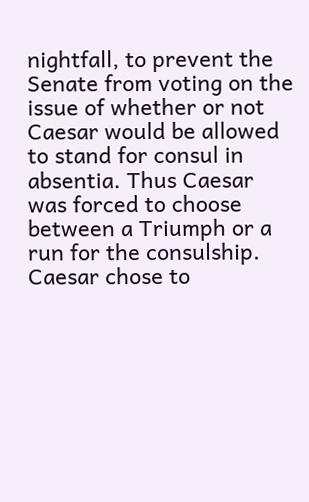nightfall, to prevent the Senate from voting on the issue of whether or not Caesar would be allowed to stand for consul in absentia. Thus Caesar was forced to choose between a Triumph or a run for the consulship. Caesar chose to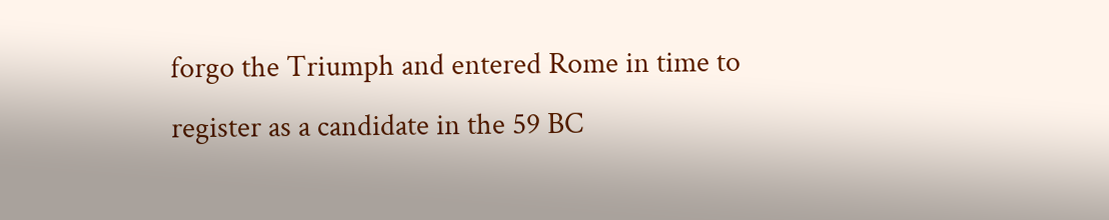forgo the Triumph and entered Rome in time to register as a candidate in the 59 BC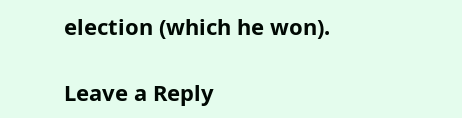election (which he won).

Leave a Reply